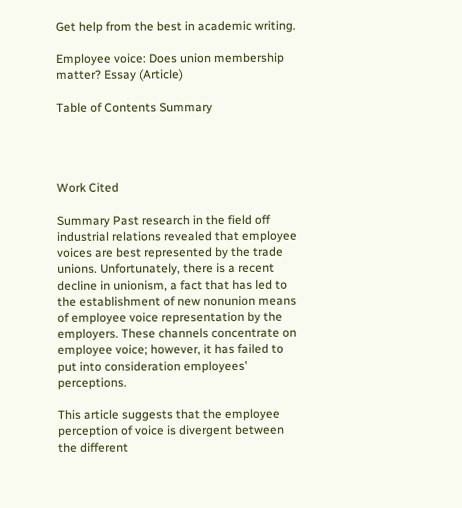Get help from the best in academic writing.

Employee voice: Does union membership matter? Essay (Article)

Table of Contents Summary




Work Cited

Summary Past research in the field off industrial relations revealed that employee voices are best represented by the trade unions. Unfortunately, there is a recent decline in unionism, a fact that has led to the establishment of new nonunion means of employee voice representation by the employers. These channels concentrate on employee voice; however, it has failed to put into consideration employees’ perceptions.

This article suggests that the employee perception of voice is divergent between the different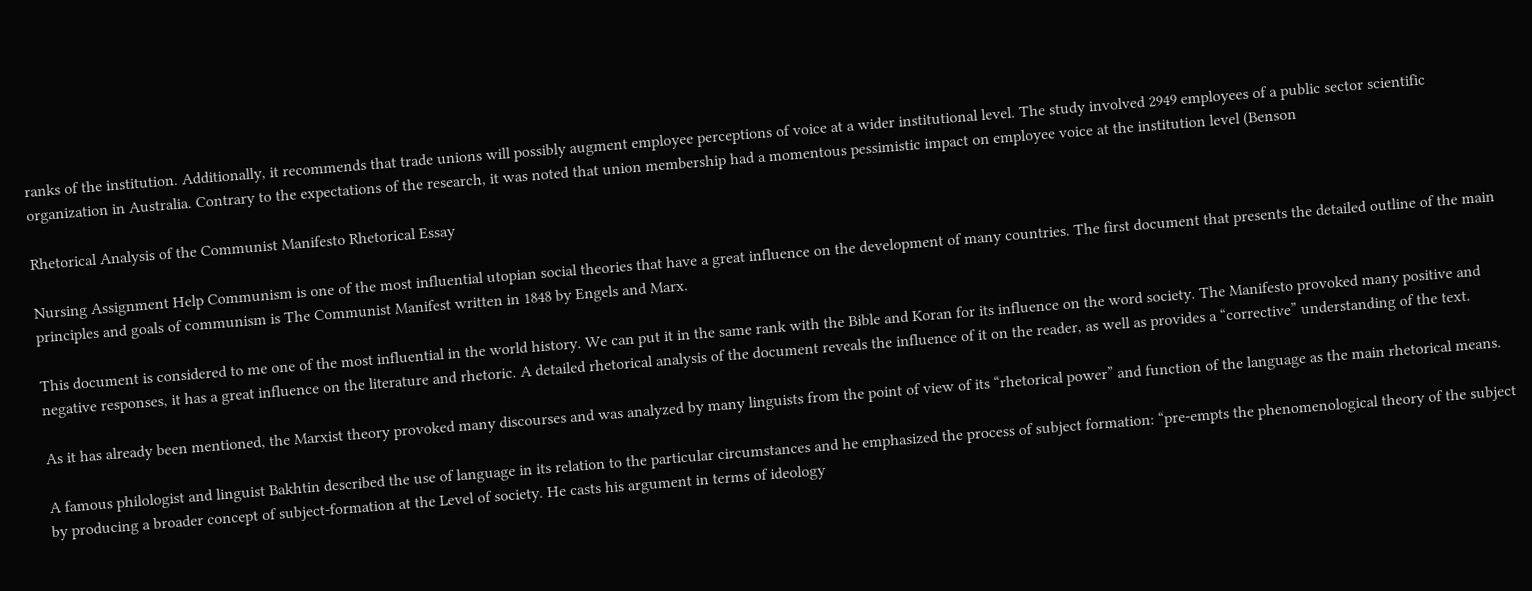ranks of the institution. Additionally, it recommends that trade unions will possibly augment employee perceptions of voice at a wider institutional level. The study involved 2949 employees of a public sector scientific organization in Australia. Contrary to the expectations of the research, it was noted that union membership had a momentous pessimistic impact on employee voice at the institution level (Benson

Rhetorical Analysis of the Communist Manifesto Rhetorical Essay

Nursing Assignment Help Communism is one of the most influential utopian social theories that have a great influence on the development of many countries. The first document that presents the detailed outline of the main principles and goals of communism is The Communist Manifest written in 1848 by Engels and Marx.

This document is considered to me one of the most influential in the world history. We can put it in the same rank with the Bible and Koran for its influence on the word society. The Manifesto provoked many positive and negative responses, it has a great influence on the literature and rhetoric. A detailed rhetorical analysis of the document reveals the influence of it on the reader, as well as provides a “corrective” understanding of the text.

As it has already been mentioned, the Marxist theory provoked many discourses and was analyzed by many linguists from the point of view of its “rhetorical power” and function of the language as the main rhetorical means.

A famous philologist and linguist Bakhtin described the use of language in its relation to the particular circumstances and he emphasized the process of subject formation: “pre-empts the phenomenological theory of the subject by producing a broader concept of subject-formation at the Level of society. He casts his argument in terms of ideology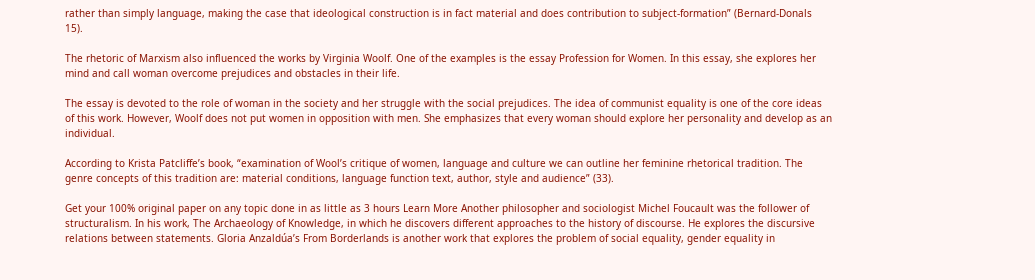rather than simply language, making the case that ideological construction is in fact material and does contribution to subject-formation” (Bernard-Donals 15).

The rhetoric of Marxism also influenced the works by Virginia Woolf. One of the examples is the essay Profession for Women. In this essay, she explores her mind and call woman overcome prejudices and obstacles in their life.

The essay is devoted to the role of woman in the society and her struggle with the social prejudices. The idea of communist equality is one of the core ideas of this work. However, Woolf does not put women in opposition with men. She emphasizes that every woman should explore her personality and develop as an individual.

According to Krista Patcliffe’s book, “examination of Wool’s critique of women, language and culture we can outline her feminine rhetorical tradition. The genre concepts of this tradition are: material conditions, language function text, author, style and audience” (33).

Get your 100% original paper on any topic done in as little as 3 hours Learn More Another philosopher and sociologist Michel Foucault was the follower of structuralism. In his work, The Archaeology of Knowledge, in which he discovers different approaches to the history of discourse. He explores the discursive relations between statements. Gloria Anzaldúa’s From Borderlands is another work that explores the problem of social equality, gender equality in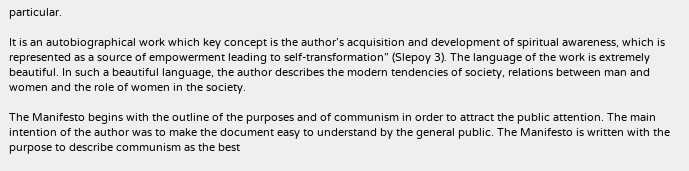particular.

It is an autobiographical work which key concept is the author’s acquisition and development of spiritual awareness, which is represented as a source of empowerment leading to self-transformation” (Slepoy 3). The language of the work is extremely beautiful. In such a beautiful language, the author describes the modern tendencies of society, relations between man and women and the role of women in the society.

The Manifesto begins with the outline of the purposes and of communism in order to attract the public attention. The main intention of the author was to make the document easy to understand by the general public. The Manifesto is written with the purpose to describe communism as the best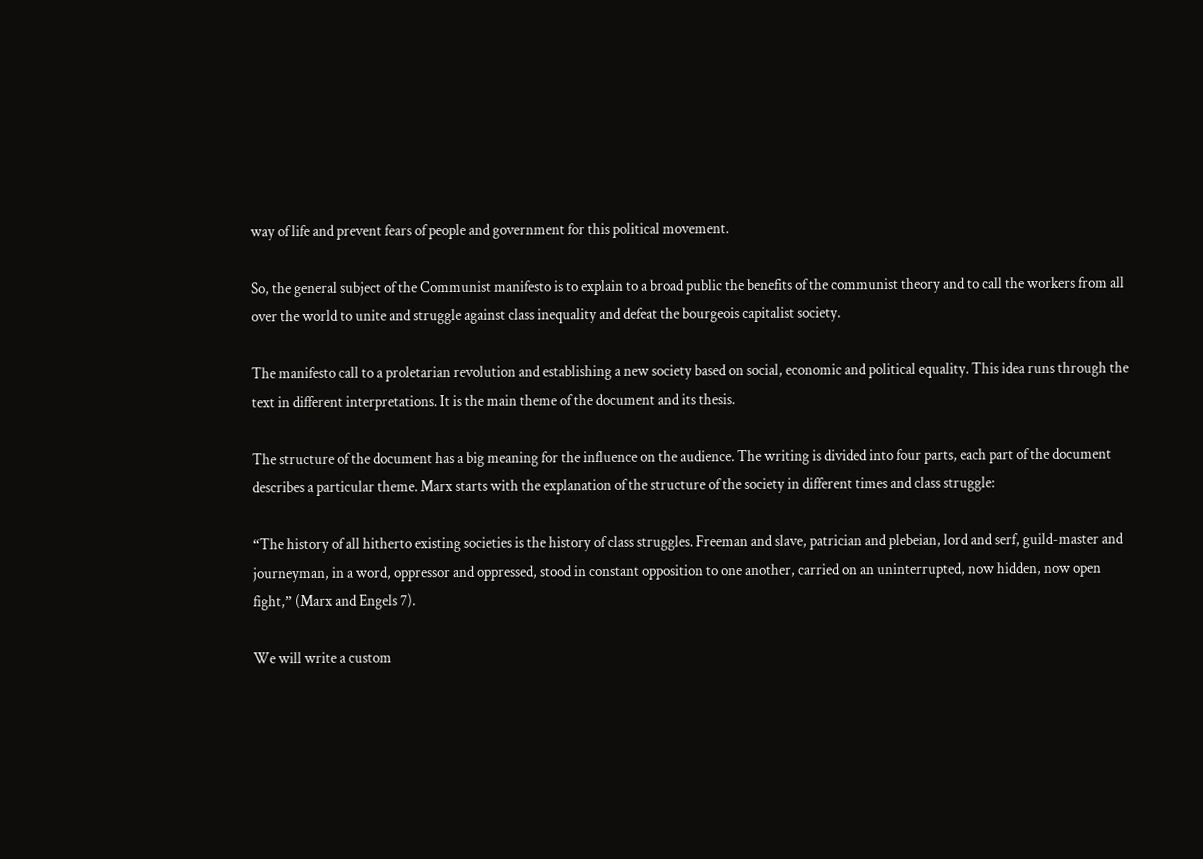way of life and prevent fears of people and government for this political movement.

So, the general subject of the Communist manifesto is to explain to a broad public the benefits of the communist theory and to call the workers from all over the world to unite and struggle against class inequality and defeat the bourgeois capitalist society.

The manifesto call to a proletarian revolution and establishing a new society based on social, economic and political equality. This idea runs through the text in different interpretations. It is the main theme of the document and its thesis.

The structure of the document has a big meaning for the influence on the audience. The writing is divided into four parts, each part of the document describes a particular theme. Marx starts with the explanation of the structure of the society in different times and class struggle:

“The history of all hitherto existing societies is the history of class struggles. Freeman and slave, patrician and plebeian, lord and serf, guild-master and journeyman, in a word, oppressor and oppressed, stood in constant opposition to one another, carried on an uninterrupted, now hidden, now open fight,” (Marx and Engels 7).

We will write a custom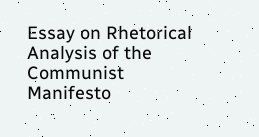Essay on Rhetorical Analysis of the Communist Manifesto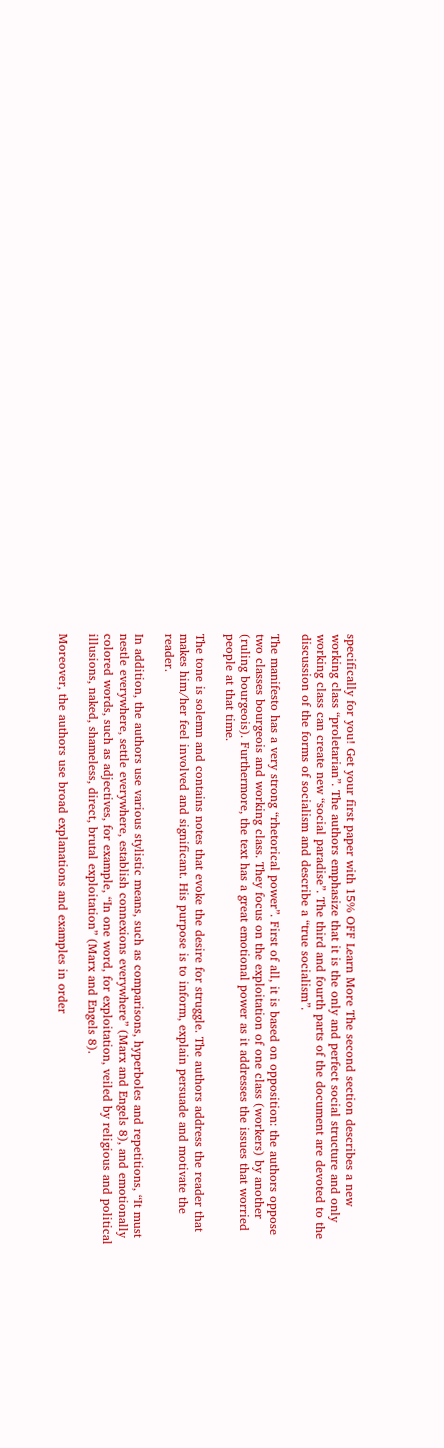specifically for you! Get your first paper with 15% OFF Learn More The second section describes a new working class “proletarian”. The authors emphasize that it is the only and perfect social structure and only working class can create new “social paradise”. The third and fourth parts of the document are devoted to the discussion of the forms of socialism and describe a “true socialism”.

The manifesto has a very strong “rhetorical power”. First of all, it is based on opposition: the authors oppose two classes bourgeois and working class. They focus on the exploitation of one class (workers) by another (ruling bourgeois). Furthermore, the text has a great emotional power as it addresses the issues that worried people at that time.

The tone is solemn and contains notes that evoke the desire for struggle. The authors address the reader that makes him/her feel involved and significant. His purpose is to inform, explain persuade and motivate the reader.

In addition, the authors use various stylistic means, such as comparisons, hyperboles and repetitions, “It must nestle everywhere, settle everywhere, establish connexions everywhere” (Marx and Engels 8), and emotionally colored words, such as adjectives, for example, “In one word, for exploitation, veiled by religious and political illusions, naked, shameless, direct, brutal exploitation” (Marx and Engels 8).

Moreover, the authors use broad explanations and examples in order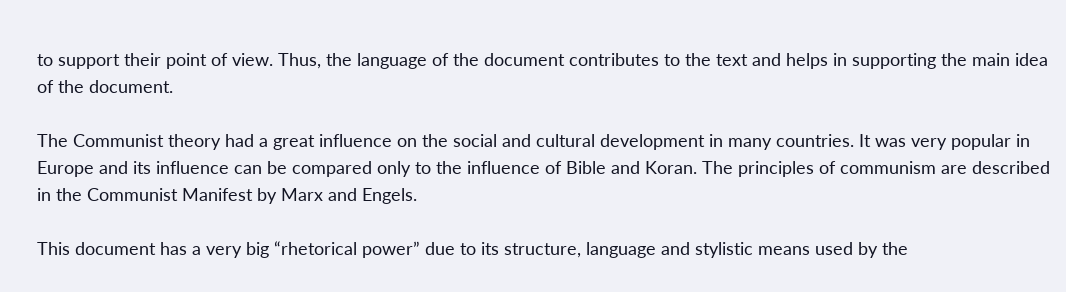to support their point of view. Thus, the language of the document contributes to the text and helps in supporting the main idea of the document.

The Communist theory had a great influence on the social and cultural development in many countries. It was very popular in Europe and its influence can be compared only to the influence of Bible and Koran. The principles of communism are described in the Communist Manifest by Marx and Engels.

This document has a very big “rhetorical power” due to its structure, language and stylistic means used by the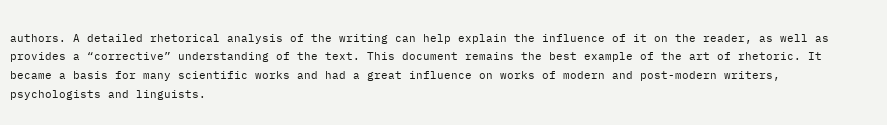authors. A detailed rhetorical analysis of the writing can help explain the influence of it on the reader, as well as provides a “corrective” understanding of the text. This document remains the best example of the art of rhetoric. It became a basis for many scientific works and had a great influence on works of modern and post-modern writers, psychologists and linguists.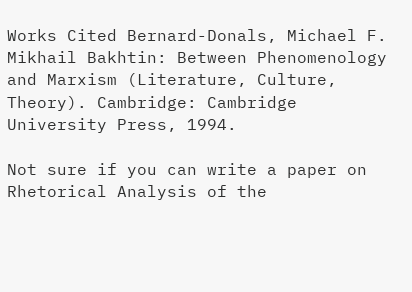Works Cited Bernard-Donals, Michael F. Mikhail Bakhtin: Between Phenomenology and Marxism (Literature, Culture, Theory). Cambridge: Cambridge University Press, 1994.

Not sure if you can write a paper on Rhetorical Analysis of the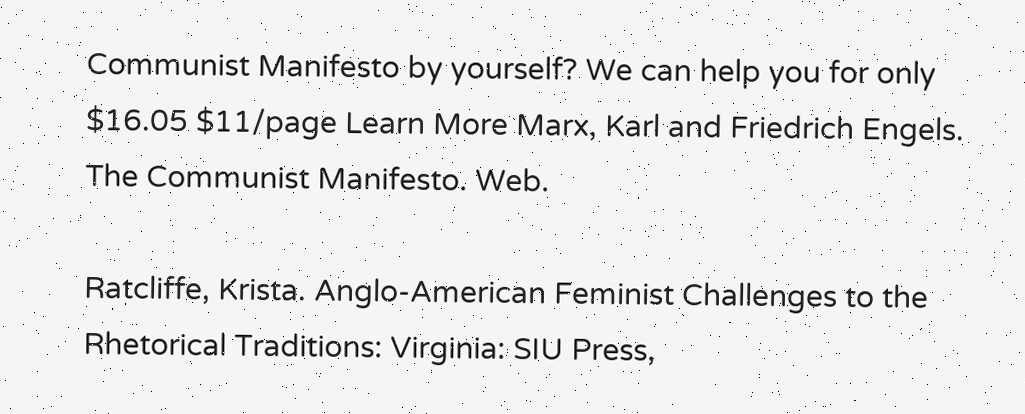Communist Manifesto by yourself? We can help you for only $16.05 $11/page Learn More Marx, Karl and Friedrich Engels. The Communist Manifesto. Web.

Ratcliffe, Krista. Anglo-American Feminist Challenges to the Rhetorical Traditions: Virginia: SIU Press,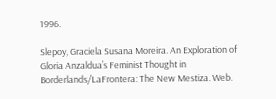1996.

Slepoy, Graciela Susana Moreira. An Exploration of Gloria Anzaldua’s Feminist Thought in Borderlands/LaFrontera: The New Mestiza. Web.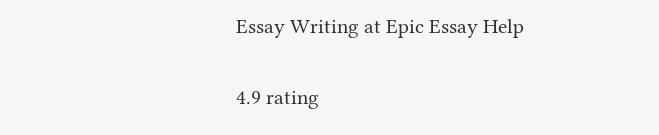Essay Writing at Epic Essay Help

4.9 rating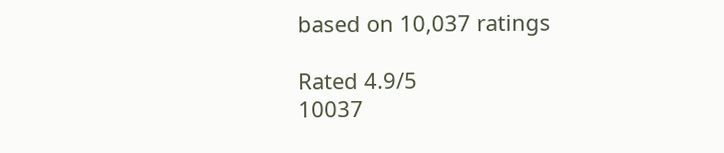based on 10,037 ratings

Rated 4.9/5
10037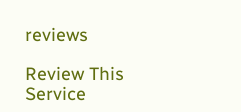reviews

Review This Service